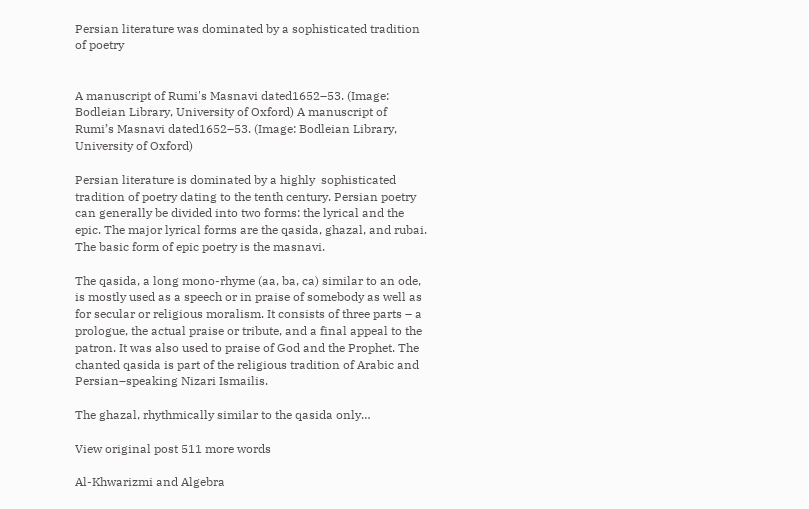Persian literature was dominated by a sophisticated tradition of poetry


A manuscript of Rumi's Masnavi dated1652–53. (Image: Bodleian Library, University of Oxford) A manuscript of Rumi’s Masnavi dated1652–53. (Image: Bodleian Library, University of Oxford)

Persian literature is dominated by a highly  sophisticated tradition of poetry dating to the tenth century. Persian poetry can generally be divided into two forms: the lyrical and the epic. The major lyrical forms are the qasida, ghazal, and rubai. The basic form of epic poetry is the masnavi.

The qasida, a long mono-rhyme (aa, ba, ca) similar to an ode, is mostly used as a speech or in praise of somebody as well as for secular or religious moralism. It consists of three parts – a prologue, the actual praise or tribute, and a final appeal to the patron. It was also used to praise of God and the Prophet. The chanted qasida is part of the religious tradition of Arabic and Persian–speaking Nizari Ismailis.

The ghazal, rhythmically similar to the qasida only…

View original post 511 more words

Al-Khwarizmi and Algebra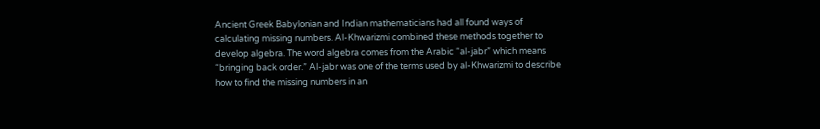Ancient Greek Babylonian and Indian mathematicians had all found ways of calculating missing numbers. Al-Khwarizmi combined these methods together to develop algebra. The word algebra comes from the Arabic “al-jabr” which means “bringing back order.” Al-jabr was one of the terms used by al-Khwarizmi to describe how to find the missing numbers in an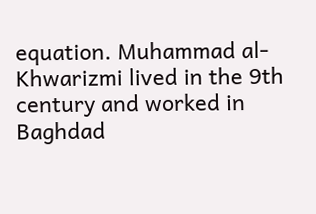equation. Muhammad al-Khwarizmi lived in the 9th century and worked in Baghdad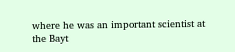where he was an important scientist at the Bayt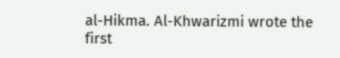al-Hikma. Al-Khwarizmi wrote the first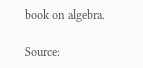book on algebra.

Source: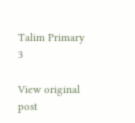Talim Primary 3

View original post